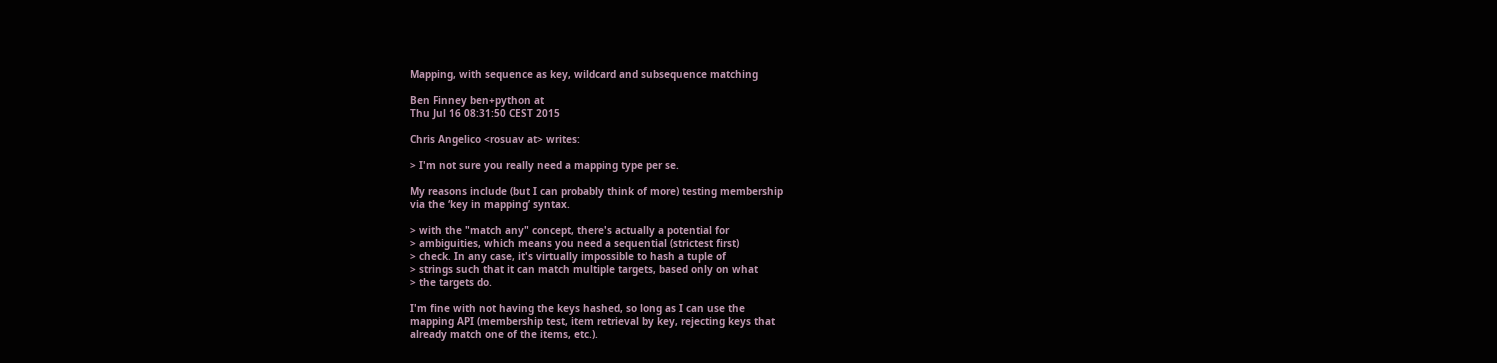Mapping, with sequence as key, wildcard and subsequence matching

Ben Finney ben+python at
Thu Jul 16 08:31:50 CEST 2015

Chris Angelico <rosuav at> writes:

> I'm not sure you really need a mapping type per se.

My reasons include (but I can probably think of more) testing membership
via the ‘key in mapping’ syntax.

> with the "match any" concept, there's actually a potential for
> ambiguities, which means you need a sequential (strictest first)
> check. In any case, it's virtually impossible to hash a tuple of
> strings such that it can match multiple targets, based only on what
> the targets do.

I'm fine with not having the keys hashed, so long as I can use the
mapping API (membership test, item retrieval by key, rejecting keys that
already match one of the items, etc.).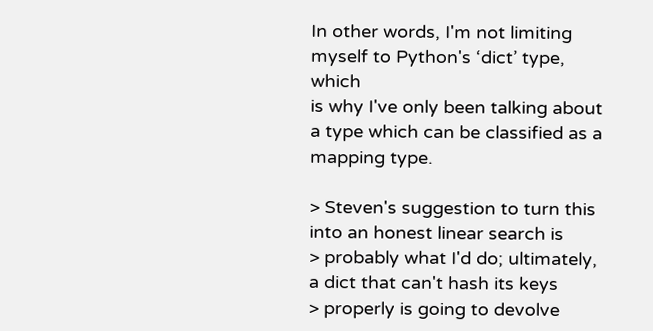In other words, I'm not limiting myself to Python's ‘dict’ type, which
is why I've only been talking about a type which can be classified as a
mapping type.

> Steven's suggestion to turn this into an honest linear search is
> probably what I'd do; ultimately, a dict that can't hash its keys
> properly is going to devolve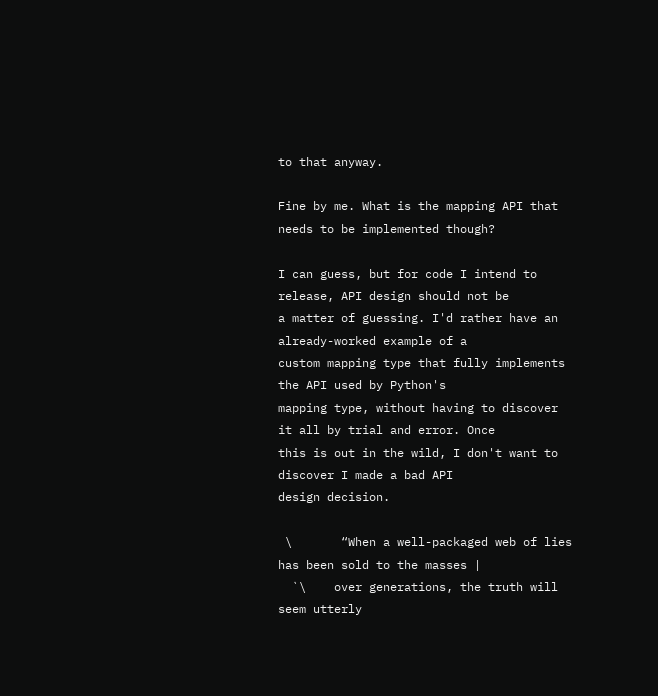to that anyway.

Fine by me. What is the mapping API that needs to be implemented though?

I can guess, but for code I intend to release, API design should not be
a matter of guessing. I'd rather have an already-worked example of a
custom mapping type that fully implements the API used by Python's
mapping type, without having to discover it all by trial and error. Once
this is out in the wild, I don't want to discover I made a bad API
design decision.

 \       “When a well-packaged web of lies has been sold to the masses |
  `\    over generations, the truth will seem utterly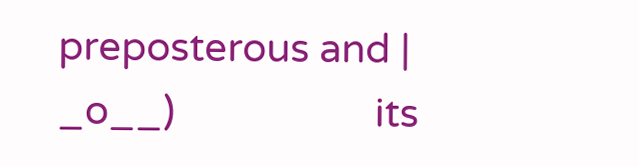preposterous and |
_o__)                    its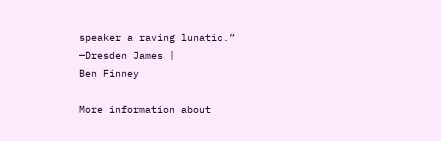speaker a raving lunatic.” —Dresden James |
Ben Finney

More information about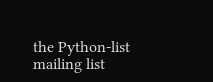the Python-list mailing list